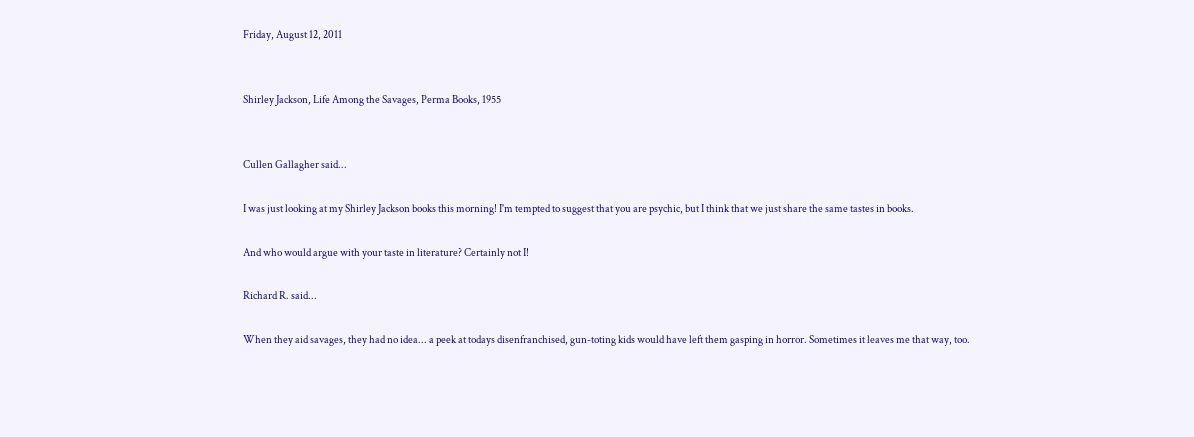Friday, August 12, 2011


Shirley Jackson, Life Among the Savages, Perma Books, 1955


Cullen Gallagher said...

I was just looking at my Shirley Jackson books this morning! I'm tempted to suggest that you are psychic, but I think that we just share the same tastes in books.

And who would argue with your taste in literature? Certainly not I!

Richard R. said...

When they aid savages, they had no idea... a peek at todays disenfranchised, gun-toting kids would have left them gasping in horror. Sometimes it leaves me that way, too.